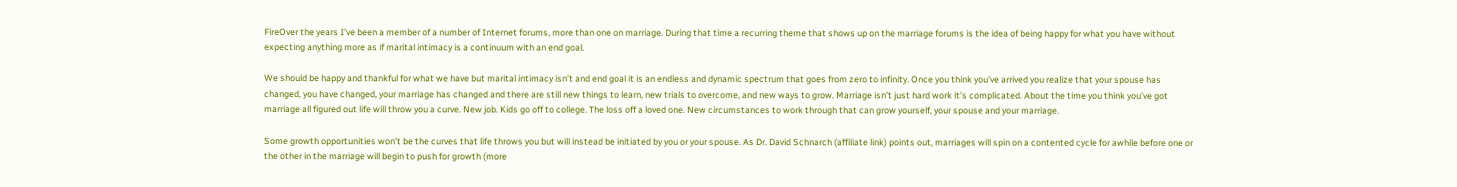FireOver the years I’ve been a member of a number of Internet forums, more than one on marriage. During that time a recurring theme that shows up on the marriage forums is the idea of being happy for what you have without expecting anything more as if marital intimacy is a continuum with an end goal.

We should be happy and thankful for what we have but marital intimacy isn’t and end goal it is an endless and dynamic spectrum that goes from zero to infinity. Once you think you’ve arrived you realize that your spouse has changed, you have changed, your marriage has changed and there are still new things to learn, new trials to overcome, and new ways to grow. Marriage isn’t just hard work it’s complicated. About the time you think you’ve got marriage all figured out life will throw you a curve. New job. Kids go off to college. The loss off a loved one. New circumstances to work through that can grow yourself, your spouse and your marriage.

Some growth opportunities won’t be the curves that life throws you but will instead be initiated by you or your spouse. As Dr. David Schnarch (affiliate link) points out, marriages will spin on a contented cycle for awhile before one or the other in the marriage will begin to push for growth (more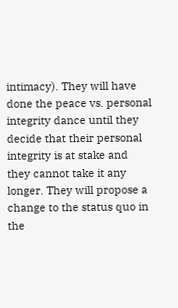intimacy). They will have done the peace vs. personal integrity dance until they decide that their personal integrity is at stake and they cannot take it any longer. They will propose a change to the status quo in the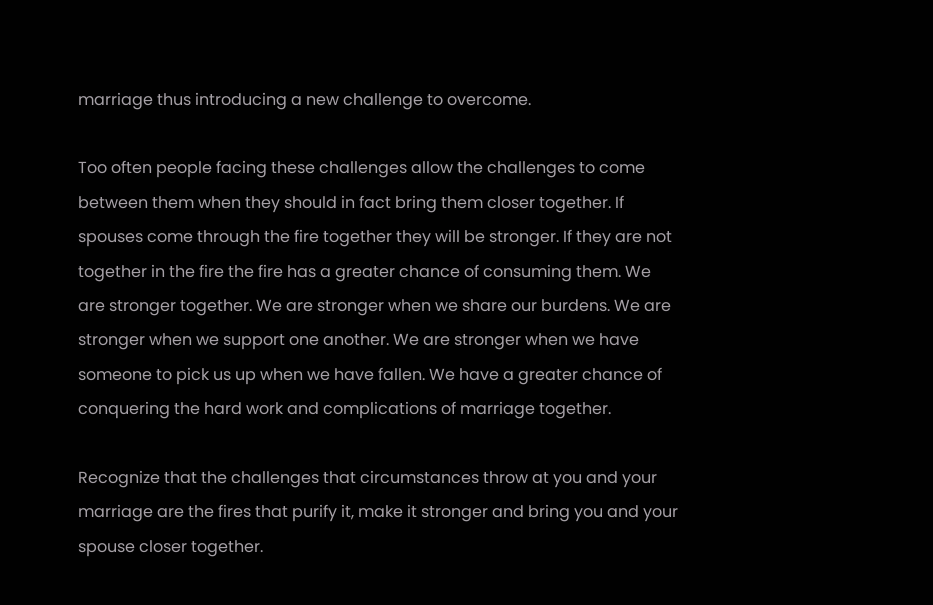marriage thus introducing a new challenge to overcome.

Too often people facing these challenges allow the challenges to come between them when they should in fact bring them closer together. If spouses come through the fire together they will be stronger. If they are not together in the fire the fire has a greater chance of consuming them. We are stronger together. We are stronger when we share our burdens. We are stronger when we support one another. We are stronger when we have someone to pick us up when we have fallen. We have a greater chance of conquering the hard work and complications of marriage together.

Recognize that the challenges that circumstances throw at you and your marriage are the fires that purify it, make it stronger and bring you and your spouse closer together.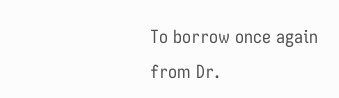To borrow once again from Dr.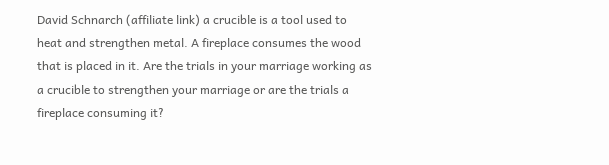David Schnarch (affiliate link) a crucible is a tool used to heat and strengthen metal. A fireplace consumes the wood that is placed in it. Are the trials in your marriage working as a crucible to strengthen your marriage or are the trials a fireplace consuming it?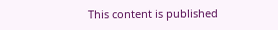This content is published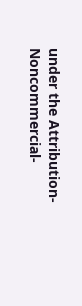under the Attribution-Noncommercial-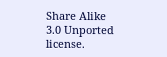Share Alike 3.0 Unported license.